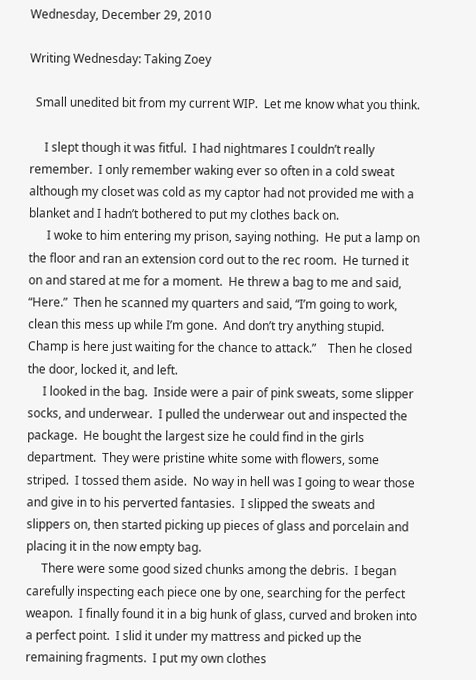Wednesday, December 29, 2010

Writing Wednesday: Taking Zoey

  Small unedited bit from my current WIP.  Let me know what you think.

     I slept though it was fitful.  I had nightmares I couldn’t really remember.  I only remember waking ever so often in a cold sweat although my closet was cold as my captor had not provided me with a blanket and I hadn’t bothered to put my clothes back on.
      I woke to him entering my prison, saying nothing.  He put a lamp on the floor and ran an extension cord out to the rec room.  He turned it on and stared at me for a moment.  He threw a bag to me and said, “Here.”  Then he scanned my quarters and said, “I’m going to work, clean this mess up while I’m gone.  And don’t try anything stupid.  Champ is here just waiting for the chance to attack.”    Then he closed the door, locked it, and left.
     I looked in the bag.  Inside were a pair of pink sweats, some slipper socks, and underwear.  I pulled the underwear out and inspected the package.  He bought the largest size he could find in the girls department.  They were pristine white some with flowers, some striped.  I tossed them aside.  No way in hell was I going to wear those and give in to his perverted fantasies.  I slipped the sweats and slippers on, then started picking up pieces of glass and porcelain and placing it in the now empty bag.
     There were some good sized chunks among the debris.  I began carefully inspecting each piece one by one, searching for the perfect weapon.  I finally found it in a big hunk of glass, curved and broken into a perfect point.  I slid it under my mattress and picked up the remaining fragments.  I put my own clothes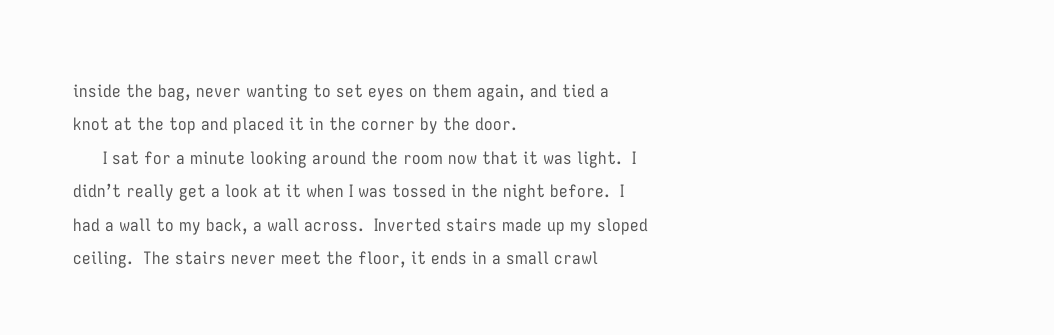inside the bag, never wanting to set eyes on them again, and tied a knot at the top and placed it in the corner by the door.
      I sat for a minute looking around the room now that it was light.  I didn’t really get a look at it when I was tossed in the night before.  I had a wall to my back, a wall across.  Inverted stairs made up my sloped ceiling.  The stairs never meet the floor, it ends in a small crawl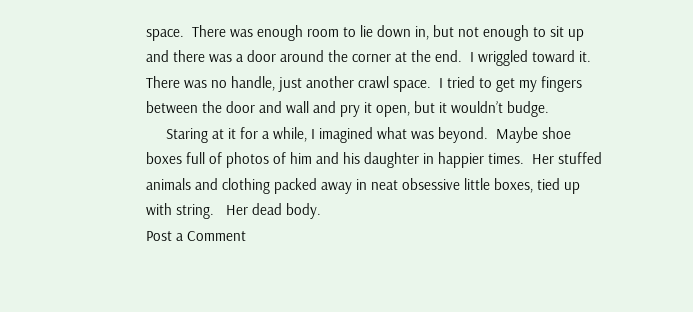space.  There was enough room to lie down in, but not enough to sit up and there was a door around the corner at the end.  I wriggled toward it.  There was no handle, just another crawl space.  I tried to get my fingers between the door and wall and pry it open, but it wouldn’t budge.
     Staring at it for a while, I imagined what was beyond.  Maybe shoe boxes full of photos of him and his daughter in happier times.  Her stuffed animals and clothing packed away in neat obsessive little boxes, tied up with string.   Her dead body.
Post a Comment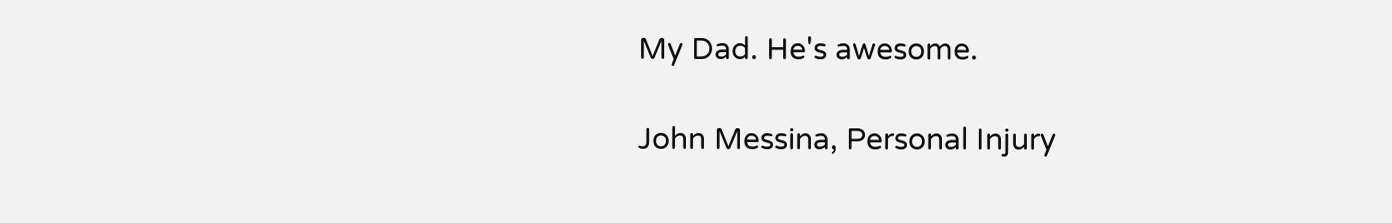My Dad. He's awesome.

John Messina, Personal Injury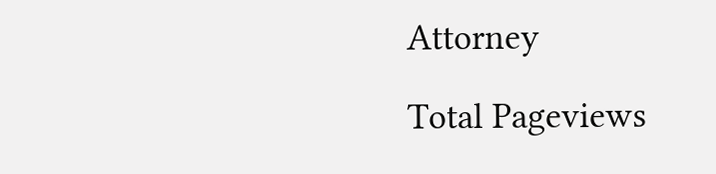Attorney

Total Pageviews